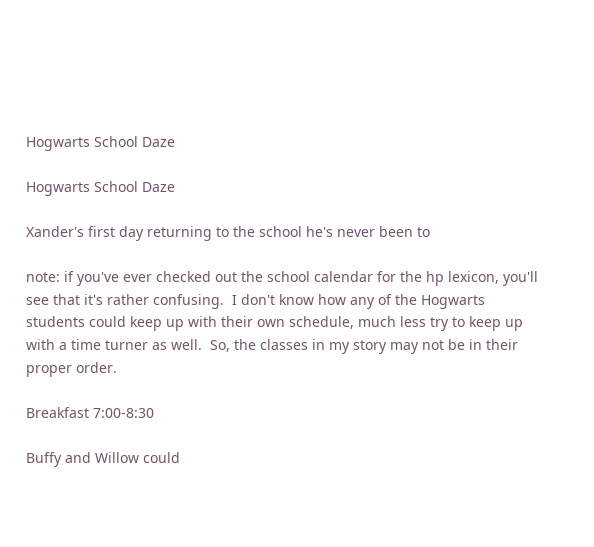Hogwarts School Daze

Hogwarts School Daze

Xander's first day returning to the school he's never been to

note: if you've ever checked out the school calendar for the hp lexicon, you'll see that it's rather confusing.  I don't know how any of the Hogwarts students could keep up with their own schedule, much less try to keep up with a time turner as well.  So, the classes in my story may not be in their proper order.

Breakfast 7:00-8:30

Buffy and Willow could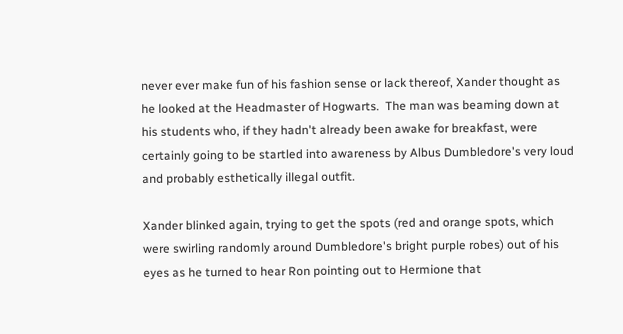never ever make fun of his fashion sense or lack thereof, Xander thought as he looked at the Headmaster of Hogwarts.  The man was beaming down at his students who, if they hadn't already been awake for breakfast, were certainly going to be startled into awareness by Albus Dumbledore's very loud and probably esthetically illegal outfit.

Xander blinked again, trying to get the spots (red and orange spots, which were swirling randomly around Dumbledore's bright purple robes) out of his eyes as he turned to hear Ron pointing out to Hermione that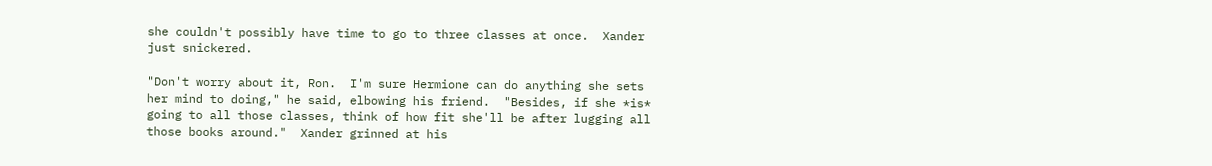she couldn't possibly have time to go to three classes at once.  Xander just snickered.

"Don't worry about it, Ron.  I'm sure Hermione can do anything she sets her mind to doing," he said, elbowing his friend.  "Besides, if she *is* going to all those classes, think of how fit she'll be after lugging all those books around."  Xander grinned at his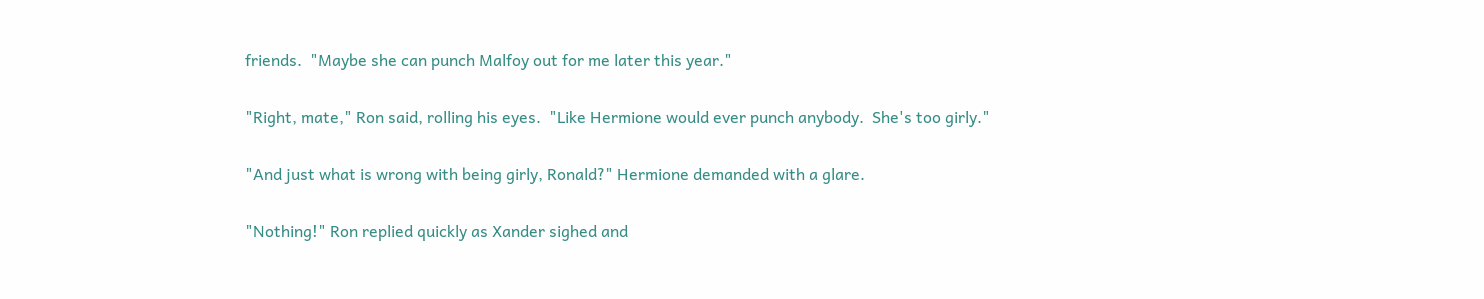friends.  "Maybe she can punch Malfoy out for me later this year."

"Right, mate," Ron said, rolling his eyes.  "Like Hermione would ever punch anybody.  She's too girly."

"And just what is wrong with being girly, Ronald?" Hermione demanded with a glare.

"Nothing!" Ron replied quickly as Xander sighed and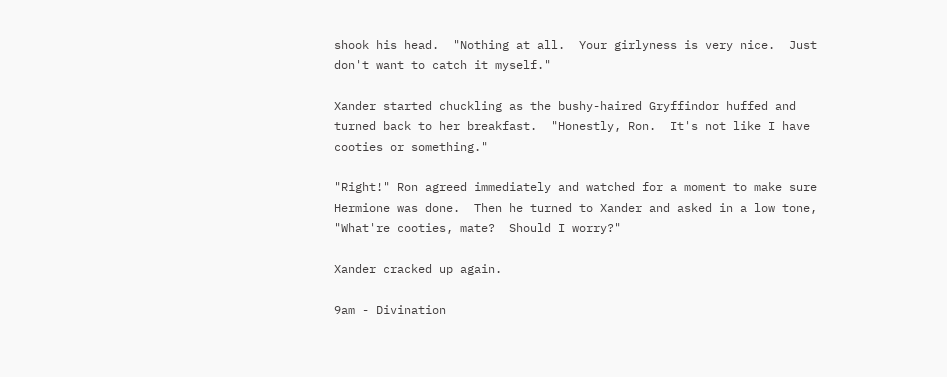shook his head.  "Nothing at all.  Your girlyness is very nice.  Just don't want to catch it myself."

Xander started chuckling as the bushy-haired Gryffindor huffed and turned back to her breakfast.  "Honestly, Ron.  It's not like I have cooties or something."

"Right!" Ron agreed immediately and watched for a moment to make sure Hermione was done.  Then he turned to Xander and asked in a low tone, "What're cooties, mate?  Should I worry?"

Xander cracked up again.

9am - Divination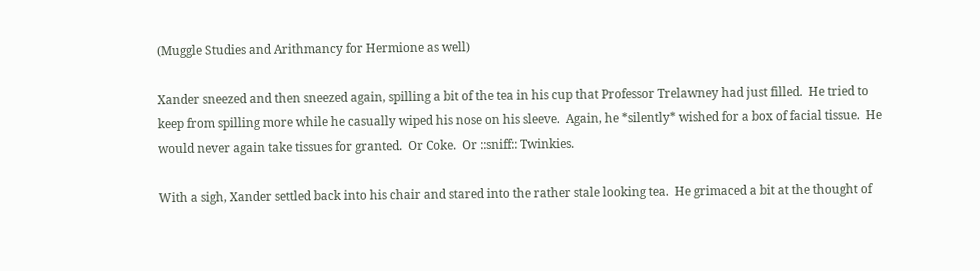(Muggle Studies and Arithmancy for Hermione as well)

Xander sneezed and then sneezed again, spilling a bit of the tea in his cup that Professor Trelawney had just filled.  He tried to keep from spilling more while he casually wiped his nose on his sleeve.  Again, he *silently* wished for a box of facial tissue.  He would never again take tissues for granted.  Or Coke.  Or ::sniff:: Twinkies.

With a sigh, Xander settled back into his chair and stared into the rather stale looking tea.  He grimaced a bit at the thought of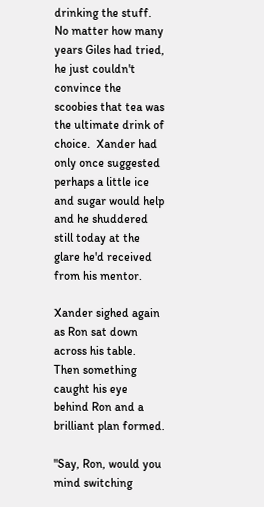drinking the stuff.  No matter how many years Giles had tried, he just couldn't convince the scoobies that tea was the ultimate drink of choice.  Xander had only once suggested perhaps a little ice and sugar would help and he shuddered still today at the glare he'd received from his mentor.

Xander sighed again as Ron sat down across his table.  Then something caught his eye behind Ron and a brilliant plan formed.

"Say, Ron, would you mind switching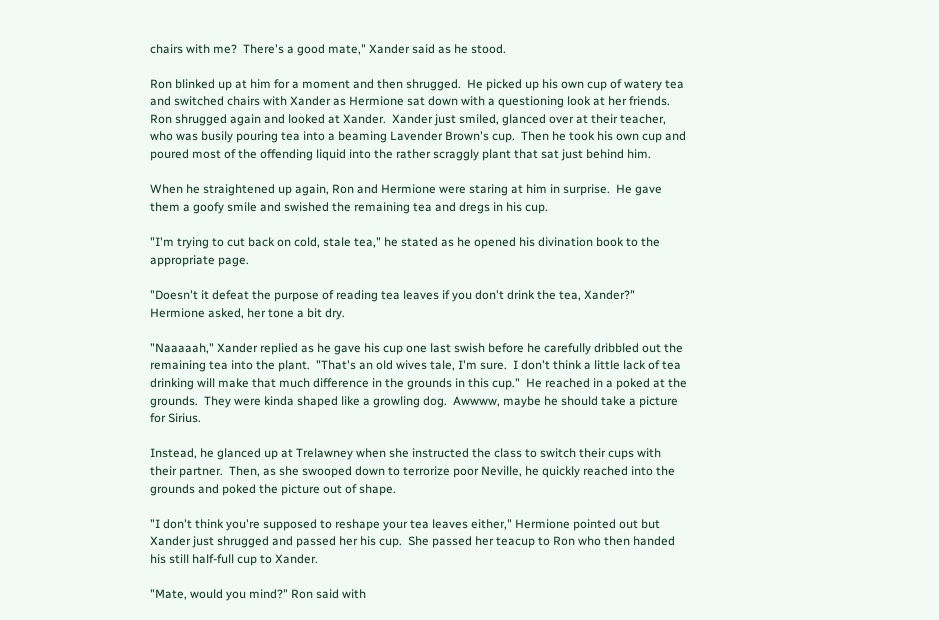chairs with me?  There's a good mate," Xander said as he stood.

Ron blinked up at him for a moment and then shrugged.  He picked up his own cup of watery tea and switched chairs with Xander as Hermione sat down with a questioning look at her friends.  Ron shrugged again and looked at Xander.  Xander just smiled, glanced over at their teacher, who was busily pouring tea into a beaming Lavender Brown's cup.  Then he took his own cup and poured most of the offending liquid into the rather scraggly plant that sat just behind him.

When he straightened up again, Ron and Hermione were staring at him in surprise.  He gave them a goofy smile and swished the remaining tea and dregs in his cup.

"I'm trying to cut back on cold, stale tea," he stated as he opened his divination book to the appropriate page.

"Doesn't it defeat the purpose of reading tea leaves if you don't drink the tea, Xander?" Hermione asked, her tone a bit dry.

"Naaaaah," Xander replied as he gave his cup one last swish before he carefully dribbled out the remaining tea into the plant.  "That's an old wives tale, I'm sure.  I don't think a little lack of tea drinking will make that much difference in the grounds in this cup."  He reached in a poked at the grounds.  They were kinda shaped like a growling dog.  Awwww, maybe he should take a picture for Sirius.

Instead, he glanced up at Trelawney when she instructed the class to switch their cups with their partner.  Then, as she swooped down to terrorize poor Neville, he quickly reached into the grounds and poked the picture out of shape.

"I don't think you're supposed to reshape your tea leaves either," Hermione pointed out but Xander just shrugged and passed her his cup.  She passed her teacup to Ron who then handed his still half-full cup to Xander.

"Mate, would you mind?" Ron said with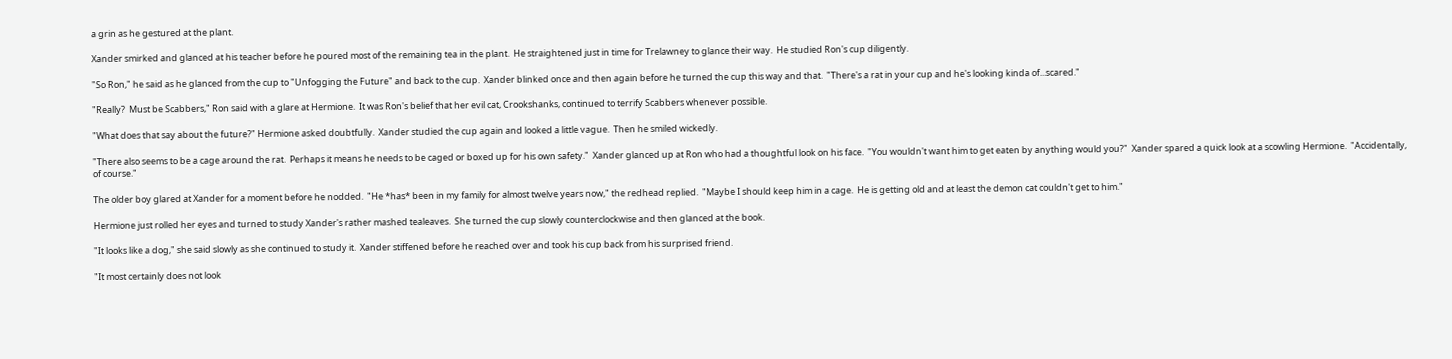a grin as he gestured at the plant.

Xander smirked and glanced at his teacher before he poured most of the remaining tea in the plant.  He straightened just in time for Trelawney to glance their way.  He studied Ron's cup diligently.

"So Ron," he said as he glanced from the cup to "Unfogging the Future" and back to the cup.  Xander blinked once and then again before he turned the cup this way and that.  "There's a rat in your cup and he's looking kinda of...scared."

"Really?  Must be Scabbers," Ron said with a glare at Hermione.  It was Ron's belief that her evil cat, Crookshanks, continued to terrify Scabbers whenever possible.

"What does that say about the future?" Hermione asked doubtfully.  Xander studied the cup again and looked a little vague.  Then he smiled wickedly.

"There also seems to be a cage around the rat.  Perhaps it means he needs to be caged or boxed up for his own safety."  Xander glanced up at Ron who had a thoughtful look on his face.  "You wouldn't want him to get eaten by anything would you?"  Xander spared a quick look at a scowling Hermione.  "Accidentally, of course."

The older boy glared at Xander for a moment before he nodded.  "He *has* been in my family for almost twelve years now," the redhead replied.  "Maybe I should keep him in a cage.  He is getting old and at least the demon cat couldn't get to him."

Hermione just rolled her eyes and turned to study Xander's rather mashed tealeaves.  She turned the cup slowly counterclockwise and then glanced at the book.

"It looks like a dog," she said slowly as she continued to study it.  Xander stiffened before he reached over and took his cup back from his surprised friend.

"It most certainly does not look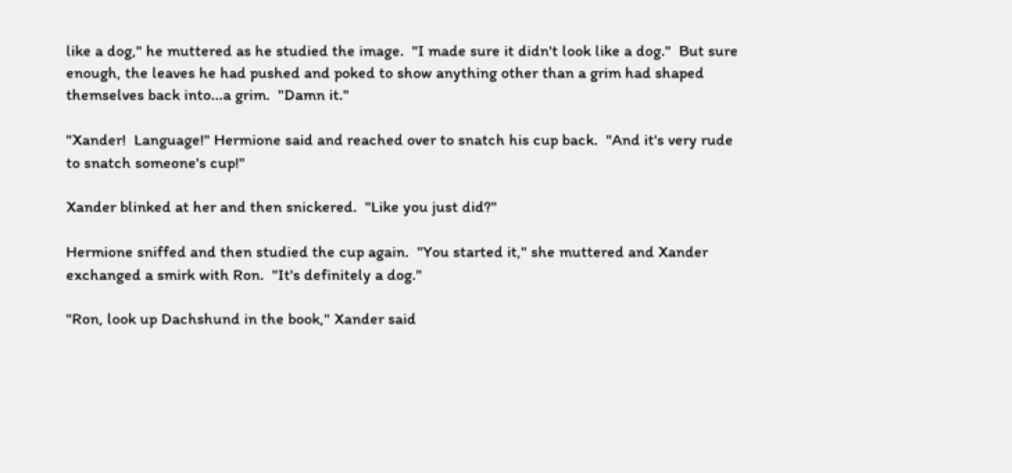like a dog," he muttered as he studied the image.  "I made sure it didn't look like a dog."  But sure enough, the leaves he had pushed and poked to show anything other than a grim had shaped themselves back into...a grim.  "Damn it."

"Xander!  Language!" Hermione said and reached over to snatch his cup back.  "And it's very rude to snatch someone's cup!"

Xander blinked at her and then snickered.  "Like you just did?"

Hermione sniffed and then studied the cup again.  "You started it," she muttered and Xander exchanged a smirk with Ron.  "It's definitely a dog."

"Ron, look up Dachshund in the book," Xander said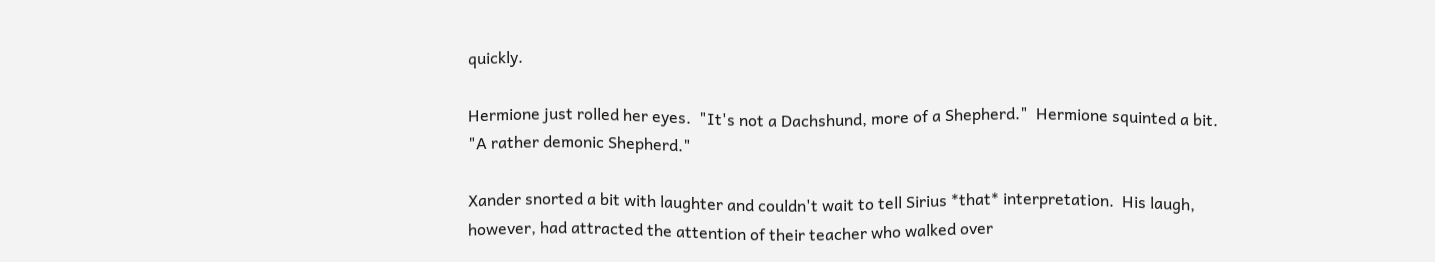quickly.

Hermione just rolled her eyes.  "It's not a Dachshund, more of a Shepherd."  Hermione squinted a bit.  "A rather demonic Shepherd."

Xander snorted a bit with laughter and couldn't wait to tell Sirius *that* interpretation.  His laugh, however, had attracted the attention of their teacher who walked over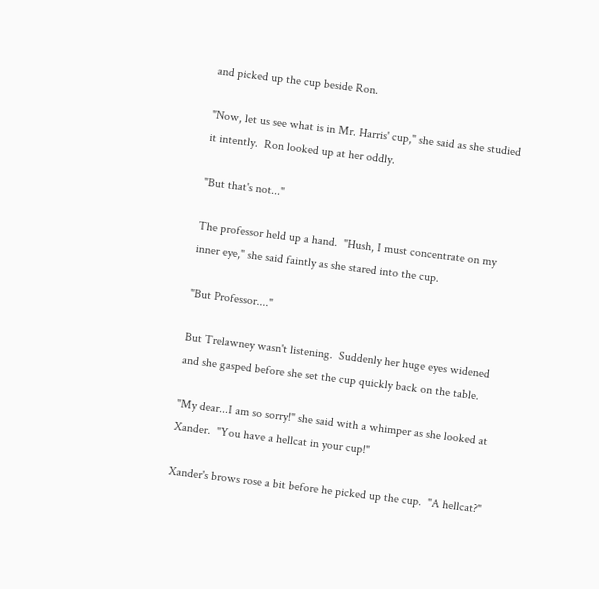and picked up the cup beside Ron.

"Now, let us see what is in Mr. Harris' cup," she said as she studied it intently.  Ron looked up at her oddly.

"But that's not..."

The professor held up a hand.  "Hush, I must concentrate on my inner eye," she said faintly as she stared into the cup.

"But Professor...."

But Trelawney wasn't listening.  Suddenly her huge eyes widened and she gasped before she set the cup quickly back on the table.

"My dear...I am so sorry!" she said with a whimper as she looked at Xander.  "You have a hellcat in your cup!"

Xander's brows rose a bit before he picked up the cup.  "A hellcat?"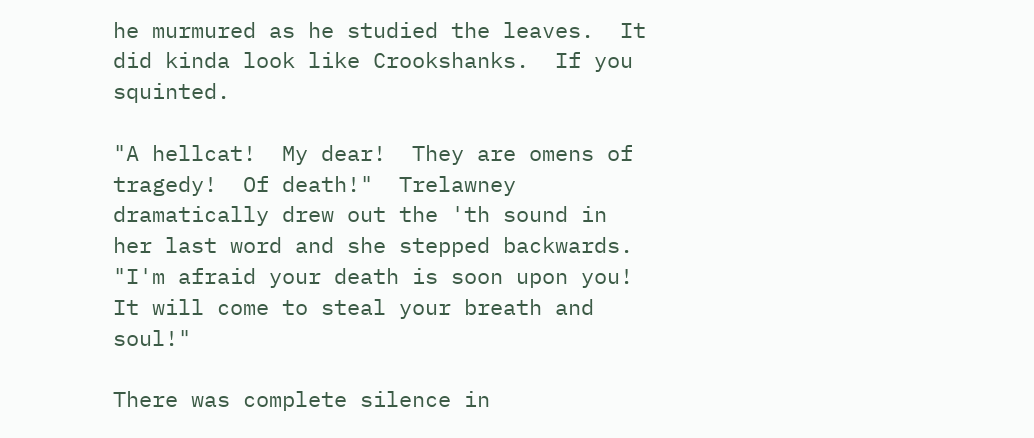he murmured as he studied the leaves.  It did kinda look like Crookshanks.  If you squinted.

"A hellcat!  My dear!  They are omens of tragedy!  Of death!"  Trelawney dramatically drew out the 'th sound in her last word and she stepped backwards.  "I'm afraid your death is soon upon you!  It will come to steal your breath and soul!"

There was complete silence in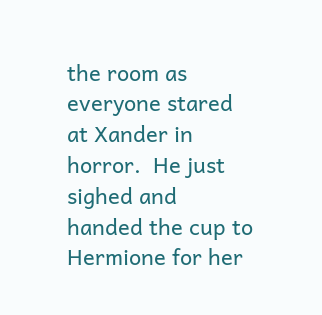the room as everyone stared at Xander in horror.  He just sighed and handed the cup to Hermione for her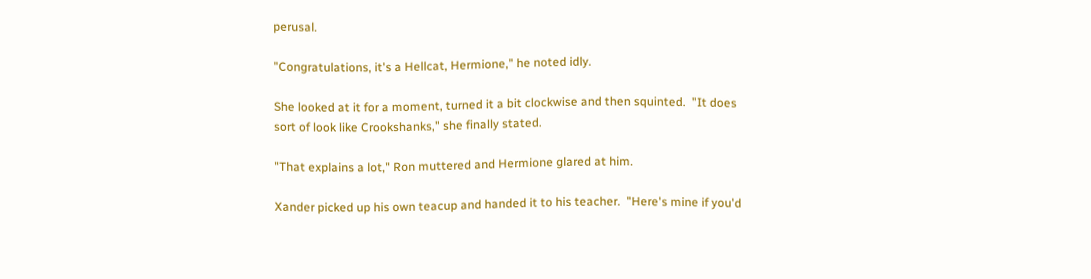perusal.

"Congratulations, it's a Hellcat, Hermione," he noted idly.

She looked at it for a moment, turned it a bit clockwise and then squinted.  "It does sort of look like Crookshanks," she finally stated.

"That explains a lot," Ron muttered and Hermione glared at him.

Xander picked up his own teacup and handed it to his teacher.  "Here's mine if you'd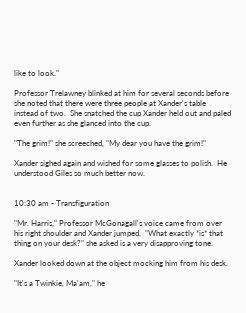like to look."

Professor Trelawney blinked at him for several seconds before she noted that there were three people at Xander's table instead of two.  She snatched the cup Xander held out and paled even further as she glanced into the cup.

"The grim!" she screeched, "My dear you have the grim!"

Xander sighed again and wished for some glasses to polish.  He understood Giles so much better now.


10:30 am - Transfiguration

"Mr. Harris," Professor McGonagall's voice came from over his right shoulder and Xander jumped.  "What exactly *is* that thing on your desk?" she asked is a very disapproving tone.

Xander looked down at the object mocking him from his desk.

"It's a Twinkie, Ma'am," he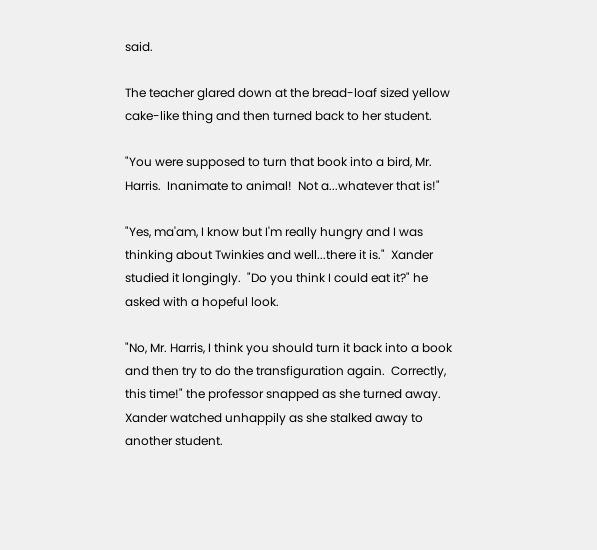said.

The teacher glared down at the bread-loaf sized yellow cake-like thing and then turned back to her student.

"You were supposed to turn that book into a bird, Mr. Harris.  Inanimate to animal!  Not a...whatever that is!"

"Yes, ma'am, I know but I'm really hungry and I was thinking about Twinkies and well...there it is."  Xander studied it longingly.  "Do you think I could eat it?" he asked with a hopeful look.

"No, Mr. Harris, I think you should turn it back into a book and then try to do the transfiguration again.  Correctly, this time!" the professor snapped as she turned away.  Xander watched unhappily as she stalked away to another student.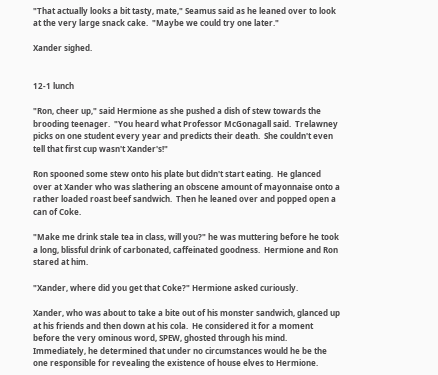"That actually looks a bit tasty, mate," Seamus said as he leaned over to look at the very large snack cake.  "Maybe we could try one later."

Xander sighed.


12-1 lunch

"Ron, cheer up," said Hermione as she pushed a dish of stew towards the brooding teenager.  "You heard what Professor McGonagall said.  Trelawney picks on one student every year and predicts their death.  She couldn't even tell that first cup wasn't Xander's!"

Ron spooned some stew onto his plate but didn't start eating.  He glanced over at Xander who was slathering an obscene amount of mayonnaise onto a rather loaded roast beef sandwich.  Then he leaned over and popped open a can of Coke.

"Make me drink stale tea in class, will you?" he was muttering before he took a long, blissful drink of carbonated, caffeinated goodness.  Hermione and Ron stared at him.

"Xander, where did you get that Coke?" Hermione asked curiously.

Xander, who was about to take a bite out of his monster sandwich, glanced up at his friends and then down at his cola.  He considered it for a moment before the very ominous word, SPEW, ghosted through his mind.  Immediately, he determined that under no circumstances would he be the one responsible for revealing the existence of house elves to Hermione.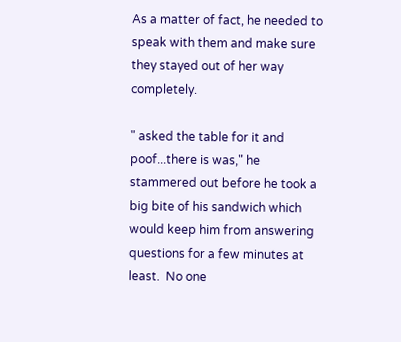As a matter of fact, he needed to speak with them and make sure they stayed out of her way completely.

" asked the table for it and poof...there is was," he stammered out before he took a big bite of his sandwich which would keep him from answering questions for a few minutes at least.  No one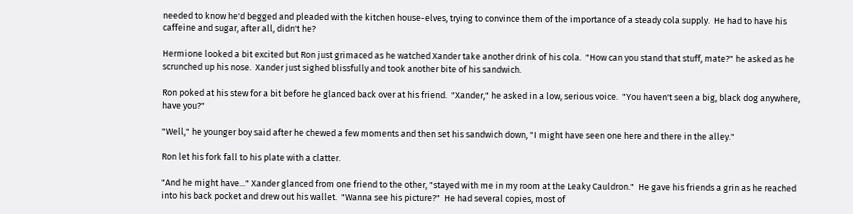needed to know he'd begged and pleaded with the kitchen house-elves, trying to convince them of the importance of a steady cola supply.  He had to have his caffeine and sugar, after all, didn't he?

Hermione looked a bit excited but Ron just grimaced as he watched Xander take another drink of his cola.  "How can you stand that stuff, mate?" he asked as he scrunched up his nose.  Xander just sighed blissfully and took another bite of his sandwich.

Ron poked at his stew for a bit before he glanced back over at his friend.  "Xander," he asked in a low, serious voice.  "You haven't seen a big, black dog anywhere, have you?"

"Well," he younger boy said after he chewed a few moments and then set his sandwich down, "I might have seen one here and there in the alley."

Ron let his fork fall to his plate with a clatter.

"And he might have..." Xander glanced from one friend to the other, "stayed with me in my room at the Leaky Cauldron."  He gave his friends a grin as he reached into his back pocket and drew out his wallet.  "Wanna see his picture?"  He had several copies, most of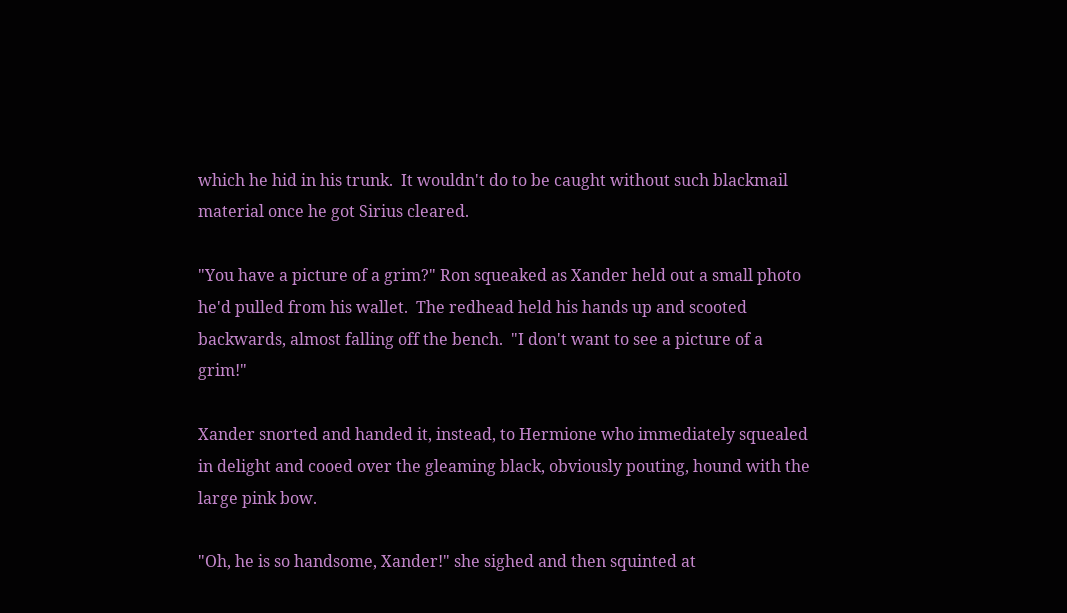which he hid in his trunk.  It wouldn't do to be caught without such blackmail material once he got Sirius cleared.

"You have a picture of a grim?" Ron squeaked as Xander held out a small photo he'd pulled from his wallet.  The redhead held his hands up and scooted backwards, almost falling off the bench.  "I don't want to see a picture of a grim!"

Xander snorted and handed it, instead, to Hermione who immediately squealed in delight and cooed over the gleaming black, obviously pouting, hound with the large pink bow.

"Oh, he is so handsome, Xander!" she sighed and then squinted at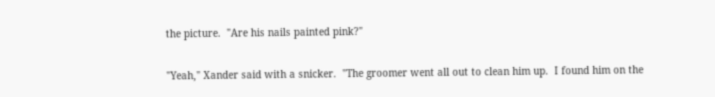the picture.  "Are his nails painted pink?"

"Yeah," Xander said with a snicker.  "The groomer went all out to clean him up.  I found him on the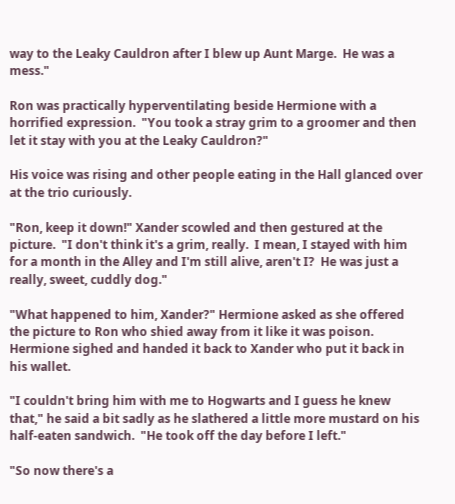way to the Leaky Cauldron after I blew up Aunt Marge.  He was a mess."

Ron was practically hyperventilating beside Hermione with a horrified expression.  "You took a stray grim to a groomer and then let it stay with you at the Leaky Cauldron?"

His voice was rising and other people eating in the Hall glanced over at the trio curiously.

"Ron, keep it down!" Xander scowled and then gestured at the picture.  "I don't think it's a grim, really.  I mean, I stayed with him for a month in the Alley and I'm still alive, aren't I?  He was just a really, sweet, cuddly dog."

"What happened to him, Xander?" Hermione asked as she offered the picture to Ron who shied away from it like it was poison.  Hermione sighed and handed it back to Xander who put it back in his wallet.

"I couldn't bring him with me to Hogwarts and I guess he knew that," he said a bit sadly as he slathered a little more mustard on his half-eaten sandwich.  "He took off the day before I left."

"So now there's a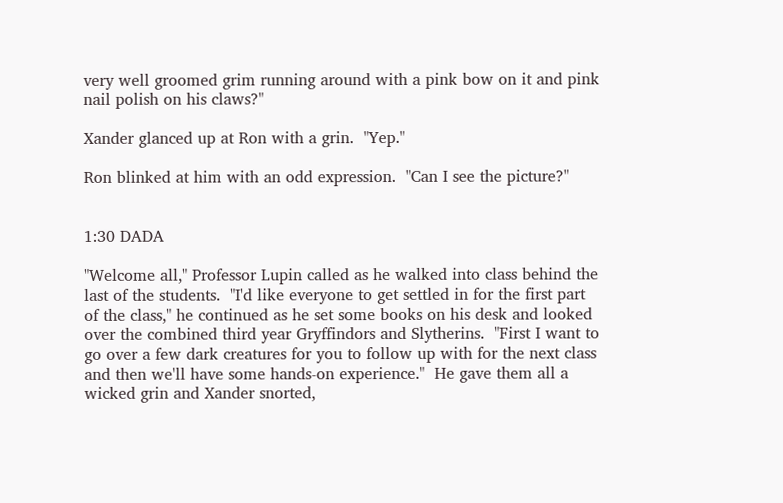very well groomed grim running around with a pink bow on it and pink nail polish on his claws?"

Xander glanced up at Ron with a grin.  "Yep."

Ron blinked at him with an odd expression.  "Can I see the picture?"


1:30 DADA

"Welcome all," Professor Lupin called as he walked into class behind the last of the students.  "I'd like everyone to get settled in for the first part of the class," he continued as he set some books on his desk and looked over the combined third year Gryffindors and Slytherins.  "First I want to go over a few dark creatures for you to follow up with for the next class and then we'll have some hands-on experience."  He gave them all a wicked grin and Xander snorted,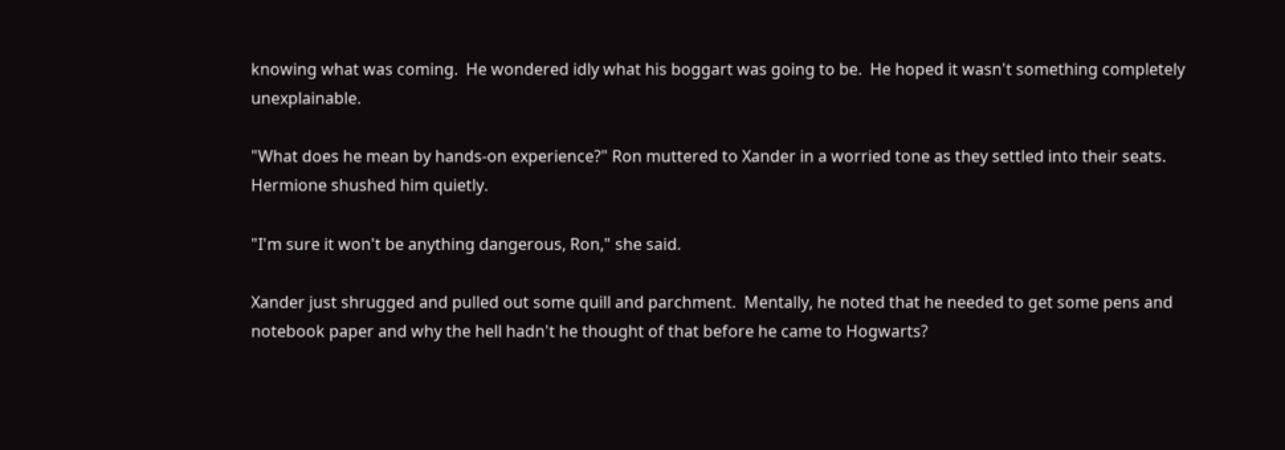knowing what was coming.  He wondered idly what his boggart was going to be.  He hoped it wasn't something completely unexplainable.

"What does he mean by hands-on experience?" Ron muttered to Xander in a worried tone as they settled into their seats.  Hermione shushed him quietly.

"I'm sure it won't be anything dangerous, Ron," she said.

Xander just shrugged and pulled out some quill and parchment.  Mentally, he noted that he needed to get some pens and notebook paper and why the hell hadn't he thought of that before he came to Hogwarts?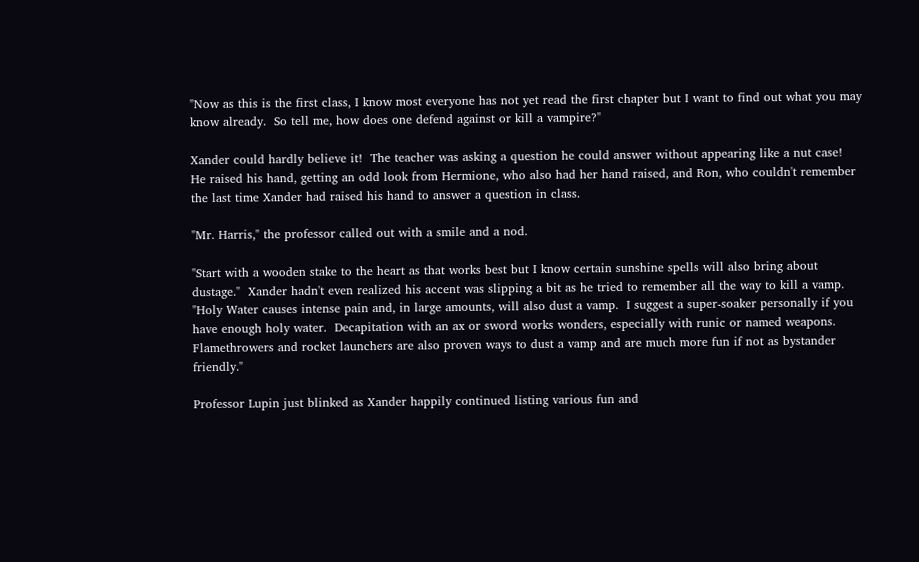"Now as this is the first class, I know most everyone has not yet read the first chapter but I want to find out what you may know already.  So tell me, how does one defend against or kill a vampire?"

Xander could hardly believe it!  The teacher was asking a question he could answer without appearing like a nut case!  He raised his hand, getting an odd look from Hermione, who also had her hand raised, and Ron, who couldn't remember the last time Xander had raised his hand to answer a question in class.

"Mr. Harris," the professor called out with a smile and a nod.

"Start with a wooden stake to the heart as that works best but I know certain sunshine spells will also bring about dustage."  Xander hadn't even realized his accent was slipping a bit as he tried to remember all the way to kill a vamp.  "Holy Water causes intense pain and, in large amounts, will also dust a vamp.  I suggest a super-soaker personally if you have enough holy water.  Decapitation with an ax or sword works wonders, especially with runic or named weapons.  Flamethrowers and rocket launchers are also proven ways to dust a vamp and are much more fun if not as bystander friendly."

Professor Lupin just blinked as Xander happily continued listing various fun and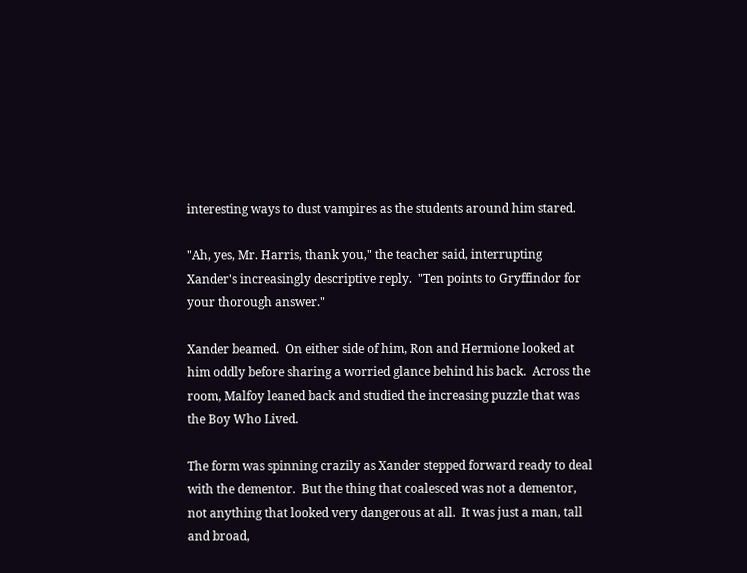interesting ways to dust vampires as the students around him stared.

"Ah, yes, Mr. Harris, thank you," the teacher said, interrupting Xander's increasingly descriptive reply.  "Ten points to Gryffindor for your thorough answer."

Xander beamed.  On either side of him, Ron and Hermione looked at him oddly before sharing a worried glance behind his back.  Across the room, Malfoy leaned back and studied the increasing puzzle that was the Boy Who Lived.

The form was spinning crazily as Xander stepped forward ready to deal with the dementor.  But the thing that coalesced was not a dementor, not anything that looked very dangerous at all.  It was just a man, tall and broad,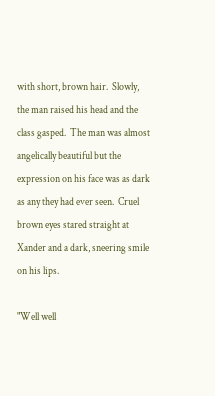with short, brown hair.  Slowly, the man raised his head and the class gasped.  The man was almost angelically beautiful but the expression on his face was as dark as any they had ever seen.  Cruel brown eyes stared straight at Xander and a dark, sneering smile on his lips.

"Well well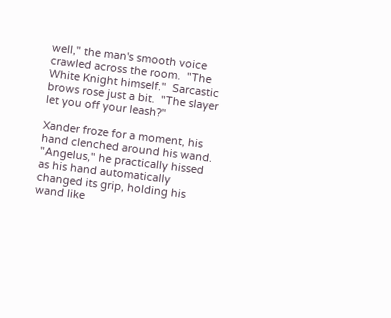well," the man's smooth voice crawled across the room.  "The White Knight himself."  Sarcastic brows rose just a bit.  "The slayer let you off your leash?"

Xander froze for a moment, his hand clenched around his wand.  "Angelus," he practically hissed as his hand automatically changed its grip, holding his wand like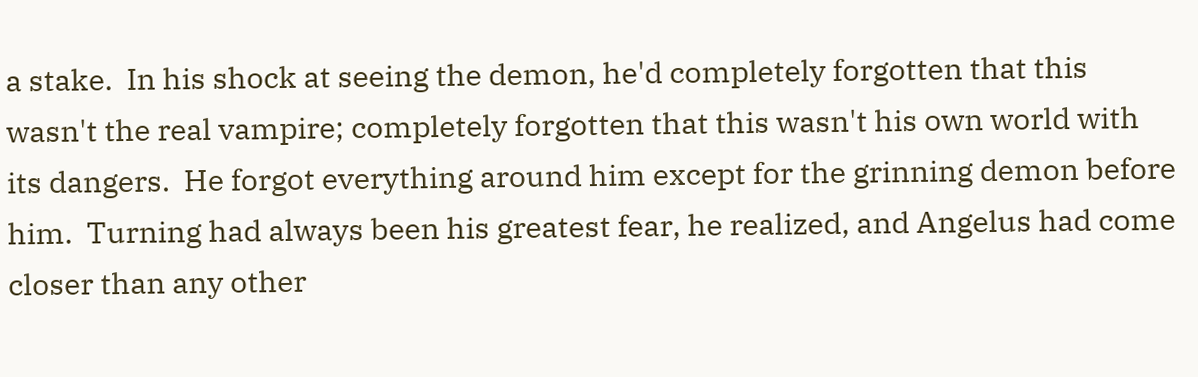a stake.  In his shock at seeing the demon, he'd completely forgotten that this wasn't the real vampire; completely forgotten that this wasn't his own world with its dangers.  He forgot everything around him except for the grinning demon before him.  Turning had always been his greatest fear, he realized, and Angelus had come closer than any other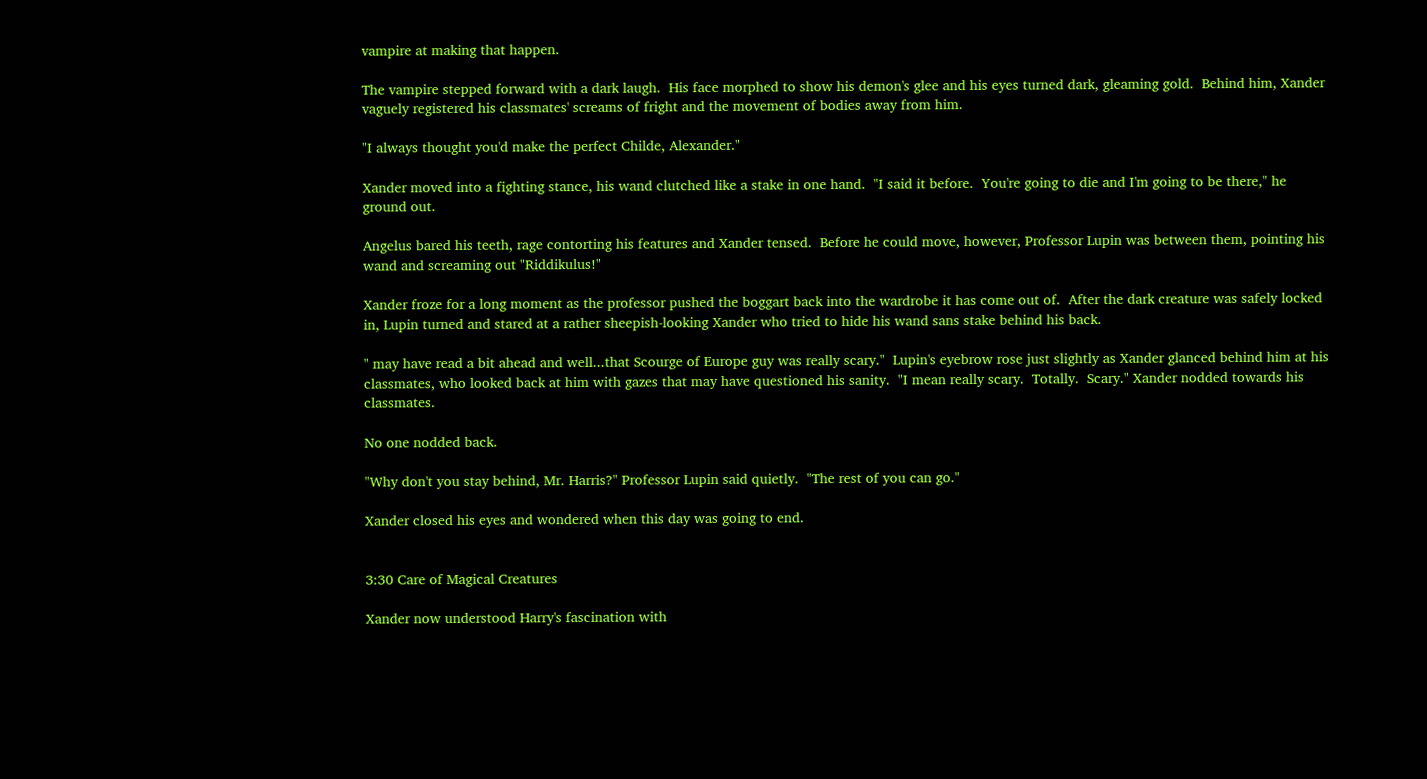vampire at making that happen.

The vampire stepped forward with a dark laugh.  His face morphed to show his demon's glee and his eyes turned dark, gleaming gold.  Behind him, Xander vaguely registered his classmates' screams of fright and the movement of bodies away from him.

"I always thought you'd make the perfect Childe, Alexander."

Xander moved into a fighting stance, his wand clutched like a stake in one hand.  "I said it before.  You're going to die and I'm going to be there," he ground out.

Angelus bared his teeth, rage contorting his features and Xander tensed.  Before he could move, however, Professor Lupin was between them, pointing his wand and screaming out "Riddikulus!"

Xander froze for a long moment as the professor pushed the boggart back into the wardrobe it has come out of.  After the dark creature was safely locked in, Lupin turned and stared at a rather sheepish-looking Xander who tried to hide his wand sans stake behind his back.

" may have read a bit ahead and well...that Scourge of Europe guy was really scary."  Lupin's eyebrow rose just slightly as Xander glanced behind him at his classmates, who looked back at him with gazes that may have questioned his sanity.  "I mean really scary.  Totally.  Scary." Xander nodded towards his classmates.

No one nodded back.

"Why don't you stay behind, Mr. Harris?" Professor Lupin said quietly.  "The rest of you can go."

Xander closed his eyes and wondered when this day was going to end.


3:30 Care of Magical Creatures

Xander now understood Harry's fascination with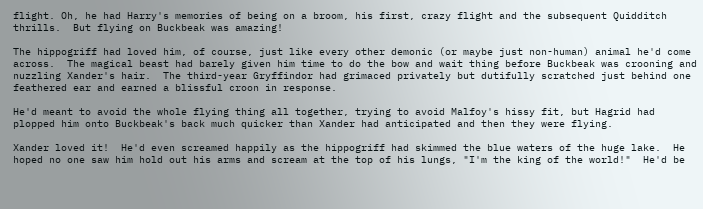flight. Oh, he had Harry's memories of being on a broom, his first, crazy flight and the subsequent Quidditch thrills.  But flying on Buckbeak was amazing!

The hippogriff had loved him, of course, just like every other demonic (or maybe just non-human) animal he'd come across.  The magical beast had barely given him time to do the bow and wait thing before Buckbeak was crooning and nuzzling Xander's hair.  The third-year Gryffindor had grimaced privately but dutifully scratched just behind one feathered ear and earned a blissful croon in response.

He'd meant to avoid the whole flying thing all together, trying to avoid Malfoy's hissy fit, but Hagrid had plopped him onto Buckbeak's back much quicker than Xander had anticipated and then they were flying.

Xander loved it!  He'd even screamed happily as the hippogriff had skimmed the blue waters of the huge lake.  He hoped no one saw him hold out his arms and scream at the top of his lungs, "I'm the king of the world!"  He'd be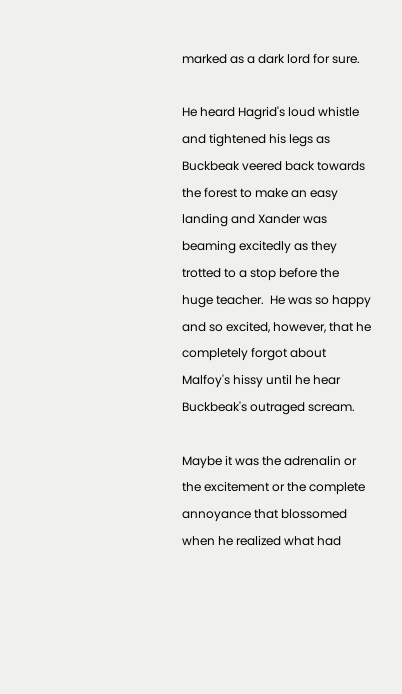marked as a dark lord for sure.

He heard Hagrid's loud whistle and tightened his legs as Buckbeak veered back towards the forest to make an easy landing and Xander was beaming excitedly as they trotted to a stop before the huge teacher.  He was so happy and so excited, however, that he completely forgot about Malfoy's hissy until he hear Buckbeak's outraged scream.

Maybe it was the adrenalin or the excitement or the complete annoyance that blossomed when he realized what had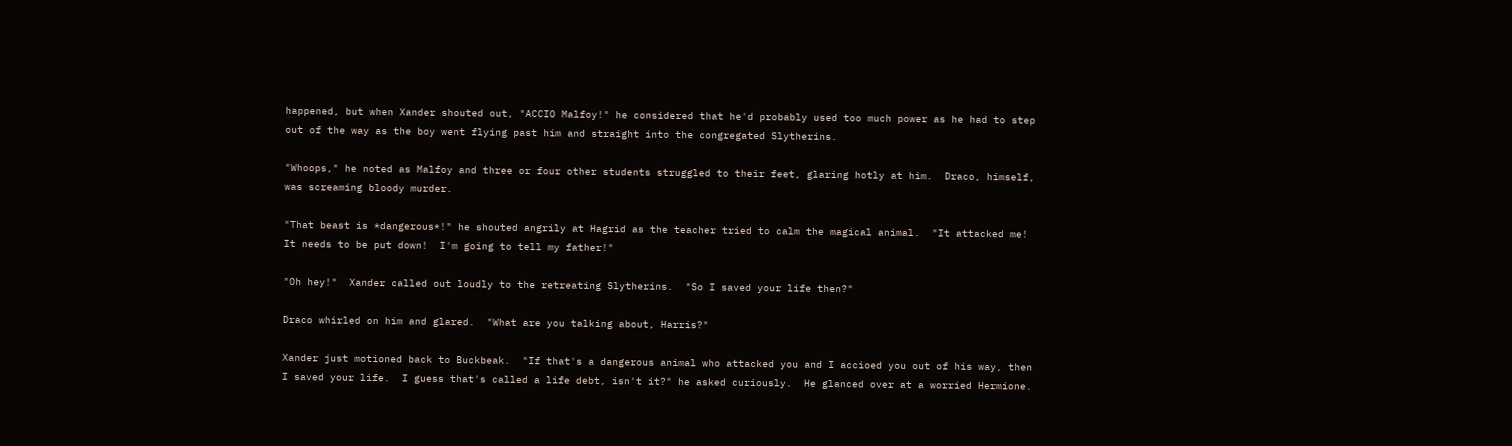happened, but when Xander shouted out, "ACCIO Malfoy!" he considered that he'd probably used too much power as he had to step out of the way as the boy went flying past him and straight into the congregated Slytherins.

"Whoops," he noted as Malfoy and three or four other students struggled to their feet, glaring hotly at him.  Draco, himself, was screaming bloody murder.

"That beast is *dangerous*!" he shouted angrily at Hagrid as the teacher tried to calm the magical animal.  "It attacked me!  It needs to be put down!  I'm going to tell my father!"

"Oh hey!"  Xander called out loudly to the retreating Slytherins.  "So I saved your life then?"

Draco whirled on him and glared.  "What are you talking about, Harris?"

Xander just motioned back to Buckbeak.  "If that's a dangerous animal who attacked you and I accioed you out of his way, then I saved your life.  I guess that's called a life debt, isn't it?" he asked curiously.  He glanced over at a worried Hermione.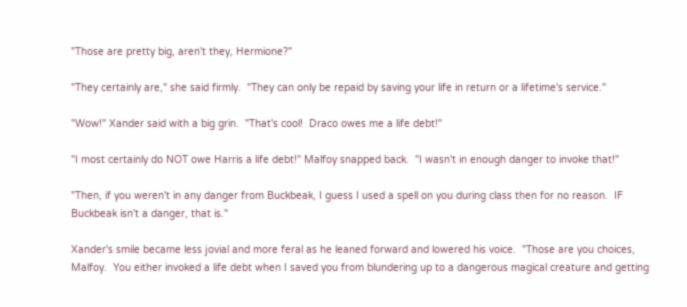"Those are pretty big, aren't they, Hermione?"

"They certainly are," she said firmly.  "They can only be repaid by saving your life in return or a lifetime's service."

"Wow!" Xander said with a big grin.  "That's cool!  Draco owes me a life debt!"

"I most certainly do NOT owe Harris a life debt!" Malfoy snapped back.  "I wasn't in enough danger to invoke that!"

"Then, if you weren't in any danger from Buckbeak, I guess I used a spell on you during class then for no reason.  IF Buckbeak isn't a danger, that is."

Xander's smile became less jovial and more feral as he leaned forward and lowered his voice.  "Those are you choices, Malfoy.  You either invoked a life debt when I saved you from blundering up to a dangerous magical creature and getting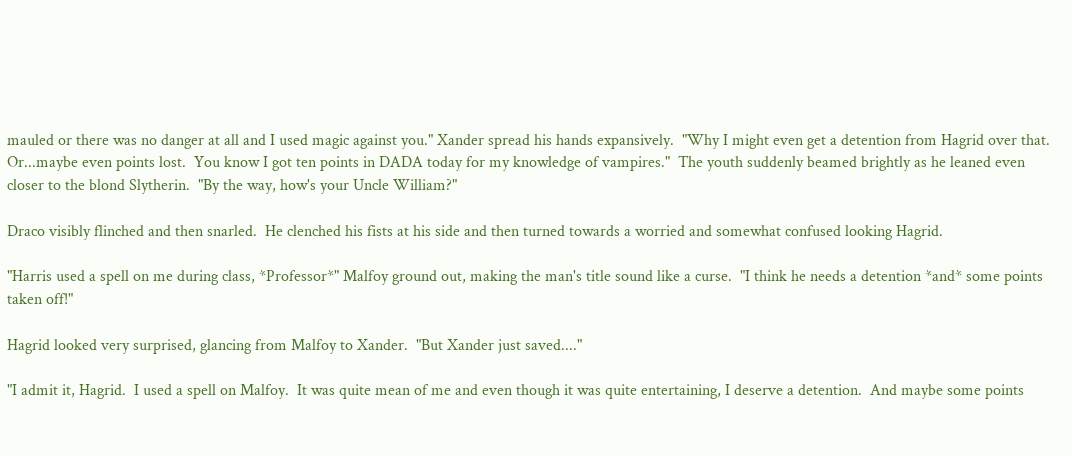mauled or there was no danger at all and I used magic against you." Xander spread his hands expansively.  "Why I might even get a detention from Hagrid over that.  Or...maybe even points lost.  You know I got ten points in DADA today for my knowledge of vampires."  The youth suddenly beamed brightly as he leaned even closer to the blond Slytherin.  "By the way, how's your Uncle William?"

Draco visibly flinched and then snarled.  He clenched his fists at his side and then turned towards a worried and somewhat confused looking Hagrid.

"Harris used a spell on me during class, *Professor*" Malfoy ground out, making the man's title sound like a curse.  "I think he needs a detention *and* some points taken off!"

Hagrid looked very surprised, glancing from Malfoy to Xander.  "But Xander just saved...."

"I admit it, Hagrid.  I used a spell on Malfoy.  It was quite mean of me and even though it was quite entertaining, I deserve a detention.  And maybe some points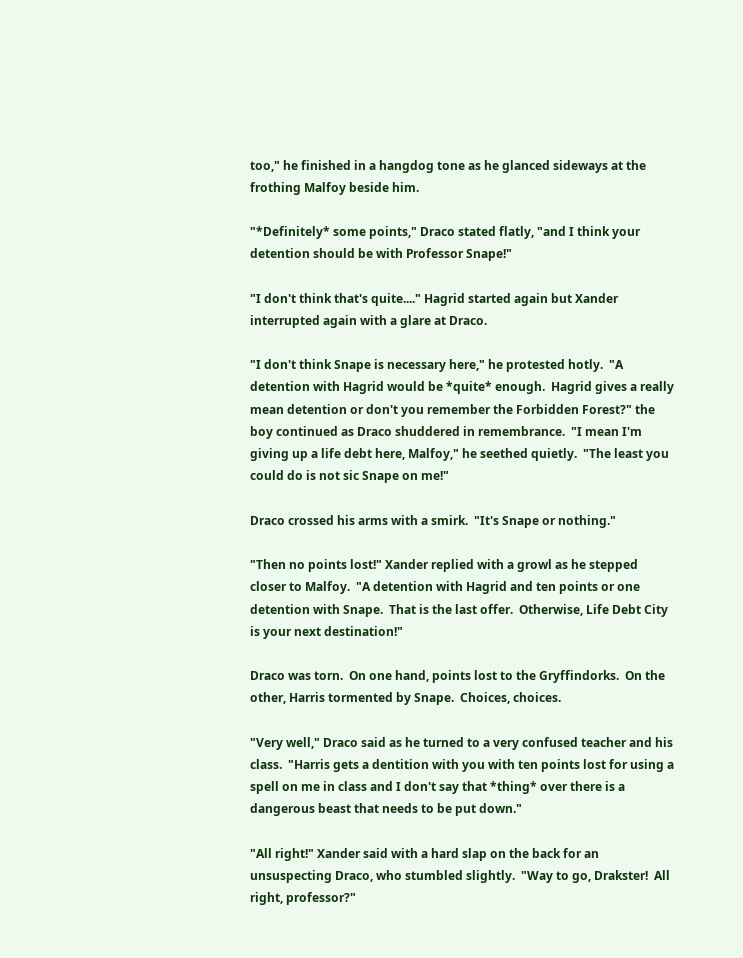too," he finished in a hangdog tone as he glanced sideways at the frothing Malfoy beside him.

"*Definitely* some points," Draco stated flatly, "and I think your detention should be with Professor Snape!"

"I don't think that's quite...." Hagrid started again but Xander interrupted again with a glare at Draco.

"I don't think Snape is necessary here," he protested hotly.  "A detention with Hagrid would be *quite* enough.  Hagrid gives a really mean detention or don't you remember the Forbidden Forest?" the boy continued as Draco shuddered in remembrance.  "I mean I'm giving up a life debt here, Malfoy," he seethed quietly.  "The least you could do is not sic Snape on me!"

Draco crossed his arms with a smirk.  "It's Snape or nothing."

"Then no points lost!" Xander replied with a growl as he stepped closer to Malfoy.  "A detention with Hagrid and ten points or one detention with Snape.  That is the last offer.  Otherwise, Life Debt City is your next destination!"

Draco was torn.  On one hand, points lost to the Gryffindorks.  On the other, Harris tormented by Snape.  Choices, choices.

"Very well," Draco said as he turned to a very confused teacher and his class.  "Harris gets a dentition with you with ten points lost for using a spell on me in class and I don't say that *thing* over there is a dangerous beast that needs to be put down."

"All right!" Xander said with a hard slap on the back for an unsuspecting Draco, who stumbled slightly.  "Way to go, Drakster!  All right, professor?"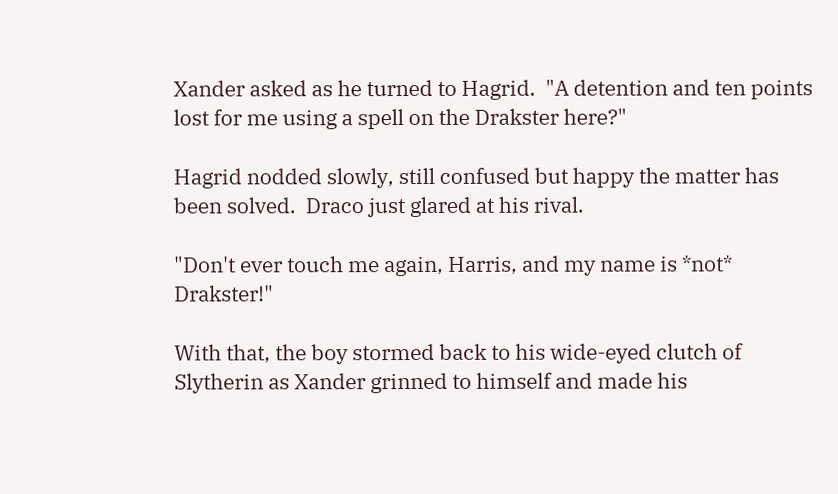Xander asked as he turned to Hagrid.  "A detention and ten points lost for me using a spell on the Drakster here?"

Hagrid nodded slowly, still confused but happy the matter has been solved.  Draco just glared at his rival.

"Don't ever touch me again, Harris, and my name is *not* Drakster!"

With that, the boy stormed back to his wide-eyed clutch of Slytherin as Xander grinned to himself and made his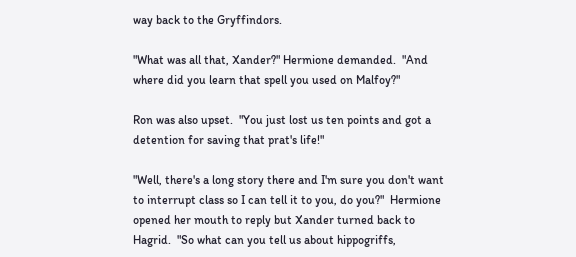way back to the Gryffindors.

"What was all that, Xander?" Hermione demanded.  "And where did you learn that spell you used on Malfoy?"

Ron was also upset.  "You just lost us ten points and got a detention for saving that prat's life!"

"Well, there's a long story there and I'm sure you don't want to interrupt class so I can tell it to you, do you?"  Hermione opened her mouth to reply but Xander turned back to Hagrid.  "So what can you tell us about hippogriffs,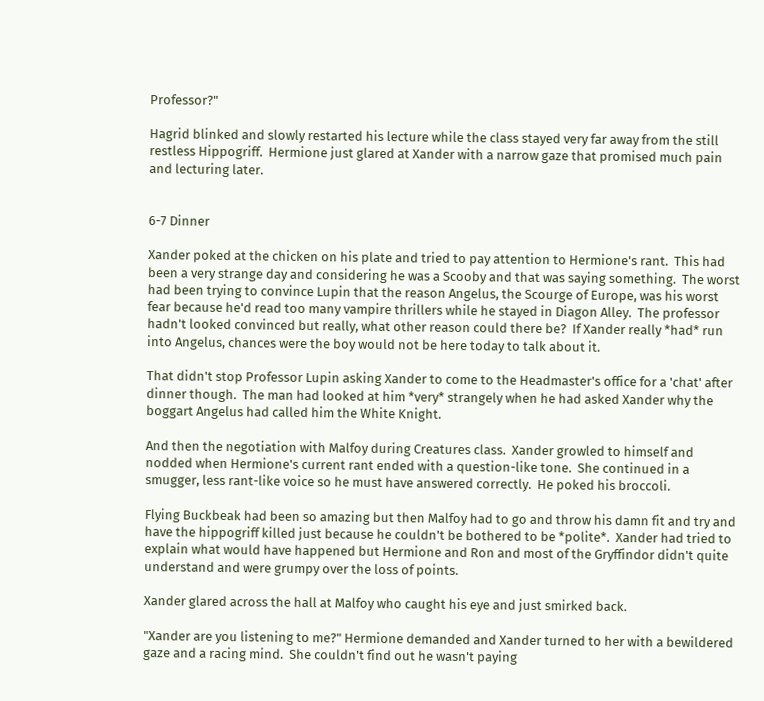Professor?"

Hagrid blinked and slowly restarted his lecture while the class stayed very far away from the still restless Hippogriff.  Hermione just glared at Xander with a narrow gaze that promised much pain and lecturing later.


6-7 Dinner

Xander poked at the chicken on his plate and tried to pay attention to Hermione's rant.  This had been a very strange day and considering he was a Scooby and that was saying something.  The worst had been trying to convince Lupin that the reason Angelus, the Scourge of Europe, was his worst fear because he'd read too many vampire thrillers while he stayed in Diagon Alley.  The professor hadn't looked convinced but really, what other reason could there be?  If Xander really *had* run into Angelus, chances were the boy would not be here today to talk about it.

That didn't stop Professor Lupin asking Xander to come to the Headmaster's office for a 'chat' after dinner though.  The man had looked at him *very* strangely when he had asked Xander why the boggart Angelus had called him the White Knight.

And then the negotiation with Malfoy during Creatures class.  Xander growled to himself and nodded when Hermione's current rant ended with a question-like tone.  She continued in a smugger, less rant-like voice so he must have answered correctly.  He poked his broccoli.

Flying Buckbeak had been so amazing but then Malfoy had to go and throw his damn fit and try and have the hippogriff killed just because he couldn't be bothered to be *polite*.  Xander had tried to explain what would have happened but Hermione and Ron and most of the Gryffindor didn't quite understand and were grumpy over the loss of points.

Xander glared across the hall at Malfoy who caught his eye and just smirked back.

"Xander are you listening to me?" Hermione demanded and Xander turned to her with a bewildered gaze and a racing mind.  She couldn't find out he wasn't paying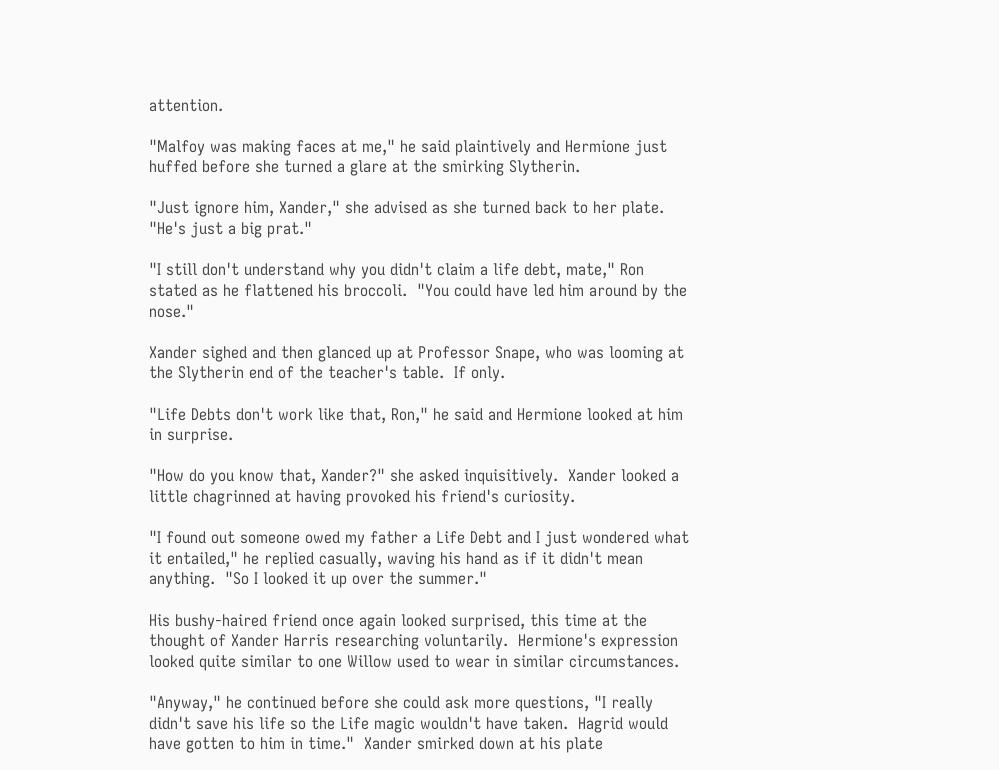attention.

"Malfoy was making faces at me," he said plaintively and Hermione just huffed before she turned a glare at the smirking Slytherin.

"Just ignore him, Xander," she advised as she turned back to her plate.  "He's just a big prat."

"I still don't understand why you didn't claim a life debt, mate," Ron stated as he flattened his broccoli.  "You could have led him around by the nose."

Xander sighed and then glanced up at Professor Snape, who was looming at the Slytherin end of the teacher's table.  If only.

"Life Debts don't work like that, Ron," he said and Hermione looked at him in surprise.

"How do you know that, Xander?" she asked inquisitively.  Xander looked a little chagrinned at having provoked his friend's curiosity.

"I found out someone owed my father a Life Debt and I just wondered what it entailed," he replied casually, waving his hand as if it didn't mean anything.  "So I looked it up over the summer."

His bushy-haired friend once again looked surprised, this time at the thought of Xander Harris researching voluntarily.  Hermione's expression looked quite similar to one Willow used to wear in similar circumstances.

"Anyway," he continued before she could ask more questions, "I really didn't save his life so the Life magic wouldn't have taken.  Hagrid would have gotten to him in time."  Xander smirked down at his plate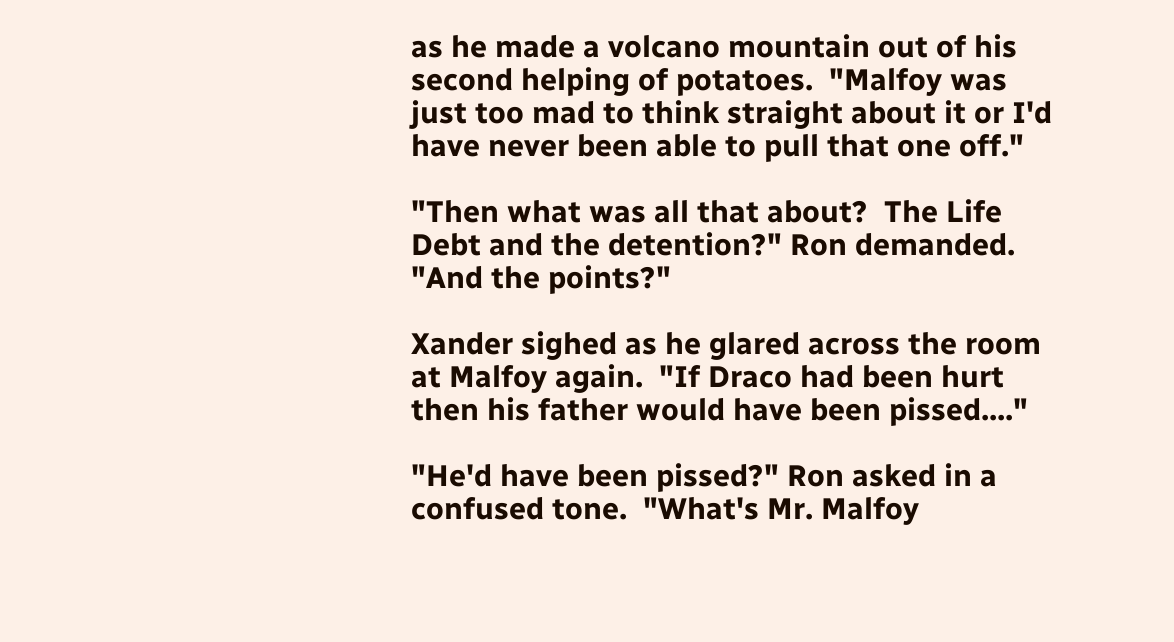as he made a volcano mountain out of his second helping of potatoes.  "Malfoy was just too mad to think straight about it or I'd have never been able to pull that one off."

"Then what was all that about?  The Life Debt and the detention?" Ron demanded.  "And the points?"

Xander sighed as he glared across the room at Malfoy again.  "If Draco had been hurt then his father would have been pissed...."

"He'd have been pissed?" Ron asked in a confused tone.  "What's Mr. Malfoy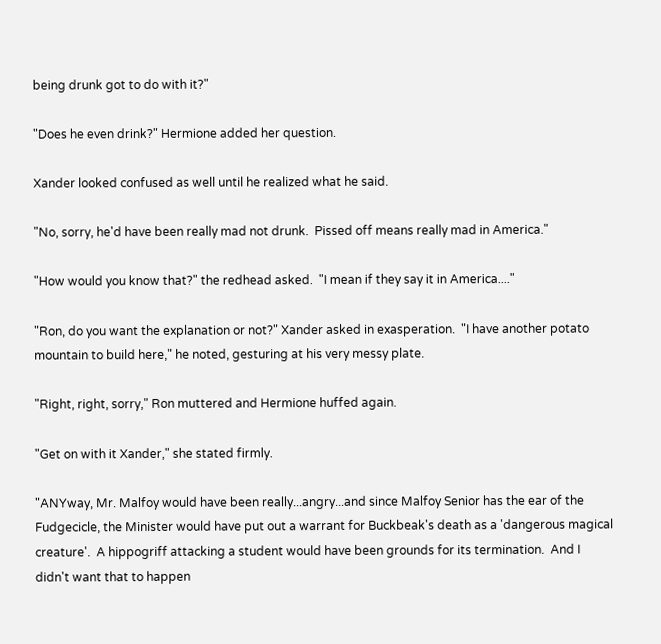being drunk got to do with it?"

"Does he even drink?" Hermione added her question.

Xander looked confused as well until he realized what he said.

"No, sorry, he'd have been really mad not drunk.  Pissed off means really mad in America."

"How would you know that?" the redhead asked.  "I mean if they say it in America...."

"Ron, do you want the explanation or not?" Xander asked in exasperation.  "I have another potato mountain to build here," he noted, gesturing at his very messy plate.

"Right, right, sorry," Ron muttered and Hermione huffed again.

"Get on with it Xander," she stated firmly.

"ANYway, Mr. Malfoy would have been really...angry...and since Malfoy Senior has the ear of the Fudgecicle, the Minister would have put out a warrant for Buckbeak's death as a 'dangerous magical creature'.  A hippogriff attacking a student would have been grounds for its termination.  And I didn't want that to happen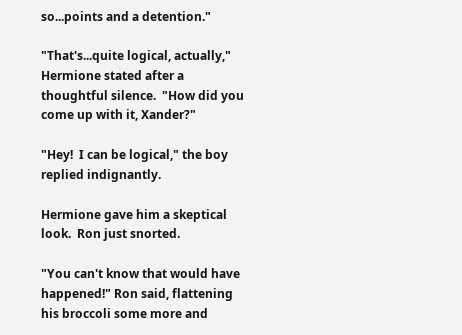so...points and a detention."

"That's...quite logical, actually," Hermione stated after a thoughtful silence.  "How did you come up with it, Xander?"

"Hey!  I can be logical," the boy replied indignantly.

Hermione gave him a skeptical look.  Ron just snorted.

"You can't know that would have happened!" Ron said, flattening his broccoli some more and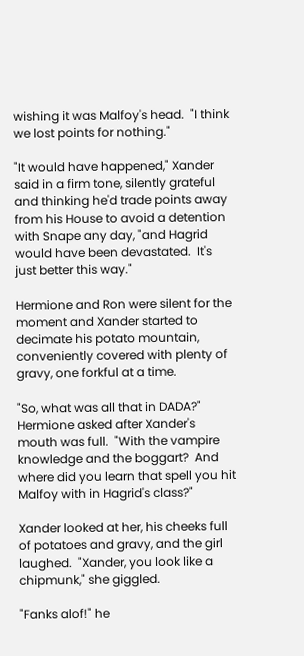wishing it was Malfoy's head.  "I think we lost points for nothing."

"It would have happened," Xander said in a firm tone, silently grateful and thinking he'd trade points away from his House to avoid a detention with Snape any day, "and Hagrid would have been devastated.  It's just better this way."

Hermione and Ron were silent for the moment and Xander started to decimate his potato mountain, conveniently covered with plenty of gravy, one forkful at a time.

"So, what was all that in DADA?" Hermione asked after Xander's mouth was full.  "With the vampire knowledge and the boggart?  And where did you learn that spell you hit Malfoy with in Hagrid's class?"

Xander looked at her, his cheeks full of potatoes and gravy, and the girl laughed.  "Xander, you look like a chipmunk," she giggled.

"Fanks alof!" he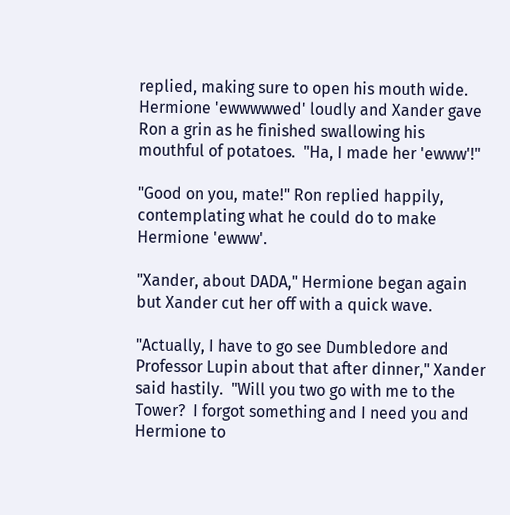replied, making sure to open his mouth wide.  Hermione 'ewwwwwed' loudly and Xander gave Ron a grin as he finished swallowing his mouthful of potatoes.  "Ha, I made her 'ewww'!"

"Good on you, mate!" Ron replied happily, contemplating what he could do to make Hermione 'ewww'.

"Xander, about DADA," Hermione began again but Xander cut her off with a quick wave.

"Actually, I have to go see Dumbledore and Professor Lupin about that after dinner," Xander said hastily.  "Will you two go with me to the Tower?  I forgot something and I need you and Hermione to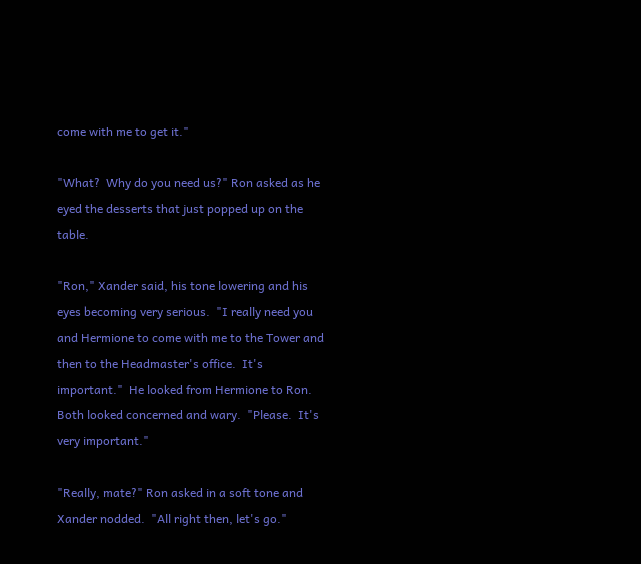come with me to get it."

"What?  Why do you need us?" Ron asked as he eyed the desserts that just popped up on the table.

"Ron," Xander said, his tone lowering and his eyes becoming very serious.  "I really need you and Hermione to come with me to the Tower and then to the Headmaster's office.  It's important."  He looked from Hermione to Ron.  Both looked concerned and wary.  "Please.  It's very important."

"Really, mate?" Ron asked in a soft tone and Xander nodded.  "All right then, let's go."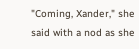"Coming, Xander," she said with a nod as she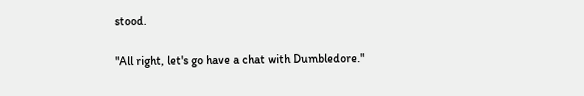stood.

"All right, let's go have a chat with Dumbledore."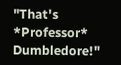"That's *Professor* Dumbledore!"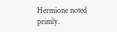Hermione noted primly.